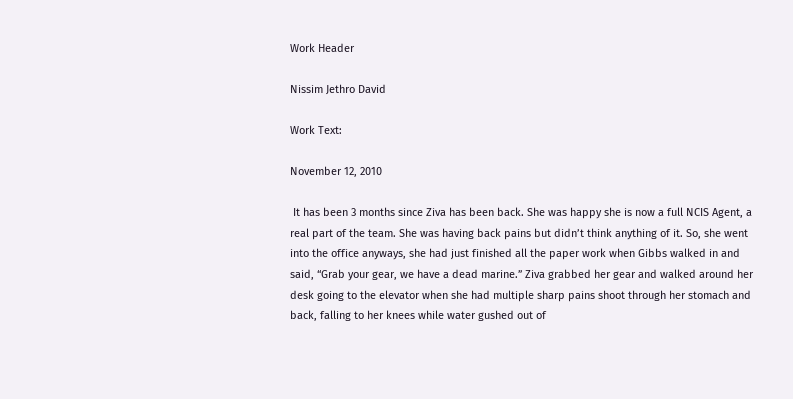Work Header

Nissim Jethro David

Work Text:

November 12, 2010

 It has been 3 months since Ziva has been back. She was happy she is now a full NCIS Agent, a real part of the team. She was having back pains but didn’t think anything of it. So, she went into the office anyways, she had just finished all the paper work when Gibbs walked in and said, “Grab your gear, we have a dead marine.” Ziva grabbed her gear and walked around her desk going to the elevator when she had multiple sharp pains shoot through her stomach and back, falling to her knees while water gushed out of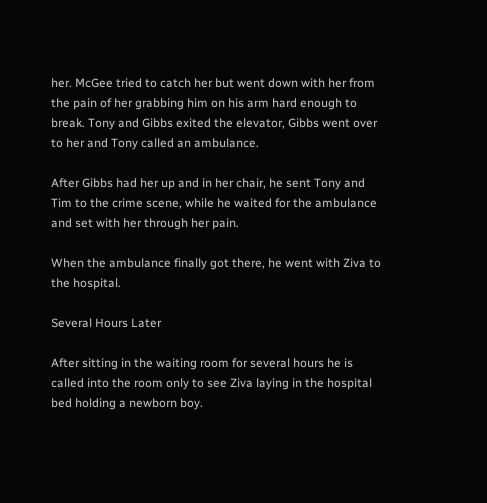her. McGee tried to catch her but went down with her from the pain of her grabbing him on his arm hard enough to break. Tony and Gibbs exited the elevator, Gibbs went over to her and Tony called an ambulance.

After Gibbs had her up and in her chair, he sent Tony and Tim to the crime scene, while he waited for the ambulance and set with her through her pain.

When the ambulance finally got there, he went with Ziva to the hospital.

Several Hours Later

After sitting in the waiting room for several hours he is called into the room only to see Ziva laying in the hospital bed holding a newborn boy.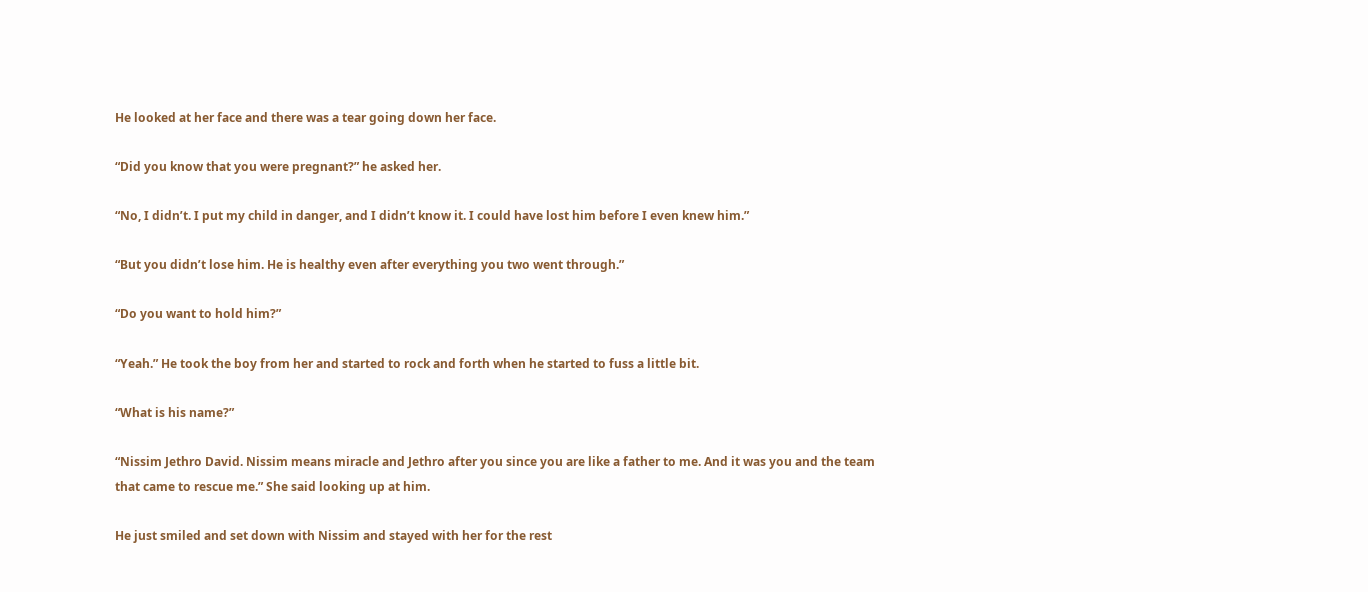He looked at her face and there was a tear going down her face.

“Did you know that you were pregnant?” he asked her.

“No, I didn’t. I put my child in danger, and I didn’t know it. I could have lost him before I even knew him.”

“But you didn’t lose him. He is healthy even after everything you two went through.”

“Do you want to hold him?”

“Yeah.” He took the boy from her and started to rock and forth when he started to fuss a little bit.

“What is his name?”

“Nissim Jethro David. Nissim means miracle and Jethro after you since you are like a father to me. And it was you and the team that came to rescue me.” She said looking up at him.

He just smiled and set down with Nissim and stayed with her for the rest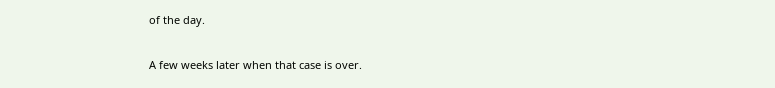of the day.

A few weeks later when that case is over.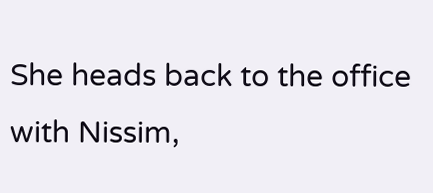She heads back to the office with Nissim,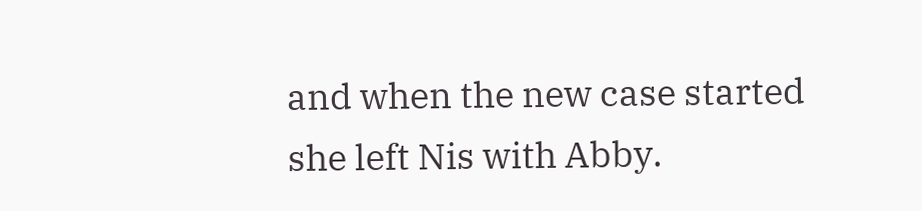and when the new case started she left Nis with Abby.